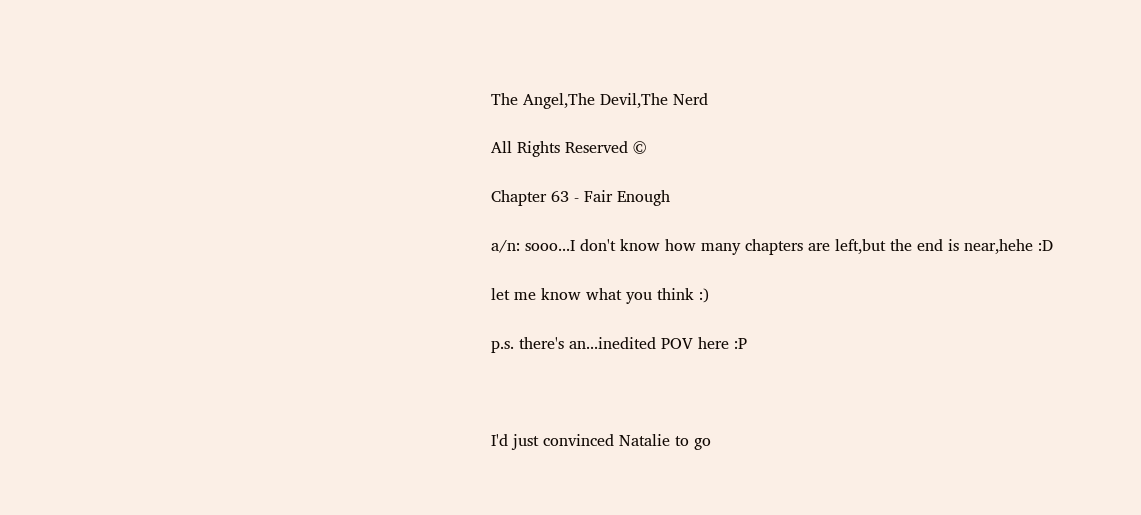The Angel,The Devil,The Nerd

All Rights Reserved ©

Chapter 63 - Fair Enough

a/n: sooo...I don't know how many chapters are left,but the end is near,hehe :D

let me know what you think :)

p.s. there's an...inedited POV here :P



I'd just convinced Natalie to go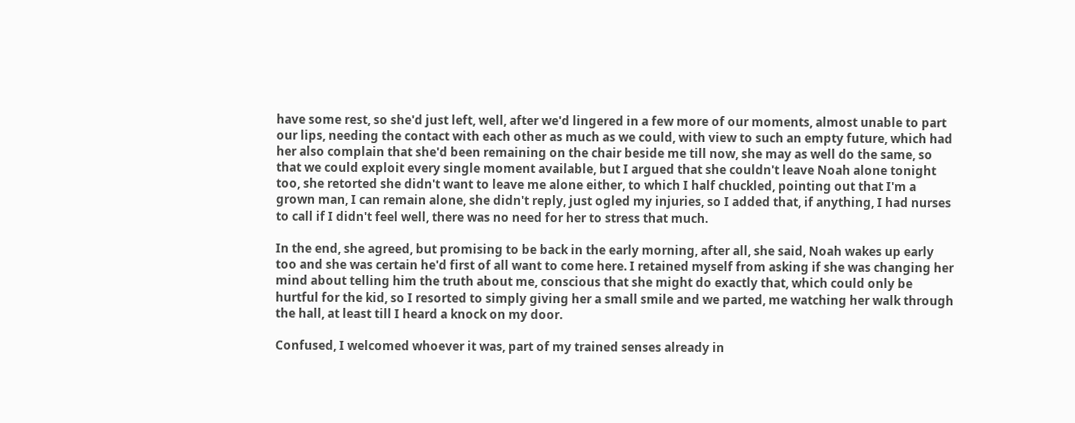have some rest, so she'd just left, well, after we'd lingered in a few more of our moments, almost unable to part our lips, needing the contact with each other as much as we could, with view to such an empty future, which had her also complain that she'd been remaining on the chair beside me till now, she may as well do the same, so that we could exploit every single moment available, but I argued that she couldn't leave Noah alone tonight too, she retorted she didn't want to leave me alone either, to which I half chuckled, pointing out that I'm a grown man, I can remain alone, she didn't reply, just ogled my injuries, so I added that, if anything, I had nurses to call if I didn't feel well, there was no need for her to stress that much.

In the end, she agreed, but promising to be back in the early morning, after all, she said, Noah wakes up early too and she was certain he'd first of all want to come here. I retained myself from asking if she was changing her mind about telling him the truth about me, conscious that she might do exactly that, which could only be hurtful for the kid, so I resorted to simply giving her a small smile and we parted, me watching her walk through the hall, at least till I heard a knock on my door.

Confused, I welcomed whoever it was, part of my trained senses already in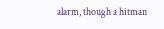alarm, though a hitman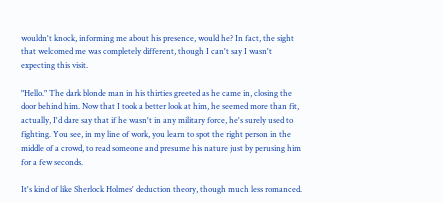wouldn't knock, informing me about his presence, would he? In fact, the sight that welcomed me was completely different, though I can't say I wasn't expecting this visit.

"Hello." The dark blonde man in his thirties greeted as he came in, closing the door behind him. Now that I took a better look at him, he seemed more than fit, actually, I'd dare say that if he wasn't in any military force, he's surely used to fighting. You see, in my line of work, you learn to spot the right person in the middle of a crowd, to read someone and presume his nature just by perusing him for a few seconds.

It's kind of like Sherlock Holmes' deduction theory, though much less romanced.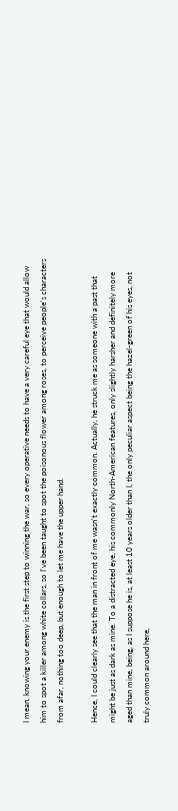I mean, knowing your enemy is the first step to winning the war, so every operative needs to have a very careful eye that would allow him to spot a killer among white collars, so I've been taught to spot the poisonous flower among roses, to perceive people's characters from afar, nothing too deep, but enough to let me have the upper hand.

Hence, I could clearly see that the man in front of me wasn't exactly common. Actually, he struck me as someone with a past that might be just as dark as mine. To a distracted eye, his commonly North-American features, only slightly harsher and definitely more aged than mine, being, as I suppose he is, at least 10 years older than I, the only peculiar aspect being the hazel-green of his eyes, not truly common around here,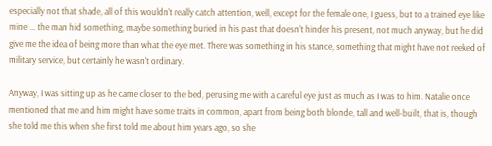especially not that shade, all of this wouldn't really catch attention, well, except for the female one, I guess, but to a trained eye like mine ... the man hid something, maybe something buried in his past that doesn't hinder his present, not much anyway, but he did give me the idea of being more than what the eye met. There was something in his stance, something that might have not reeked of military service, but certainly he wasn't ordinary.

Anyway, I was sitting up as he came closer to the bed, perusing me with a careful eye just as much as I was to him. Natalie once mentioned that me and him might have some traits in common, apart from being both blonde, tall and well-built, that is, though she told me this when she first told me about him years ago, so she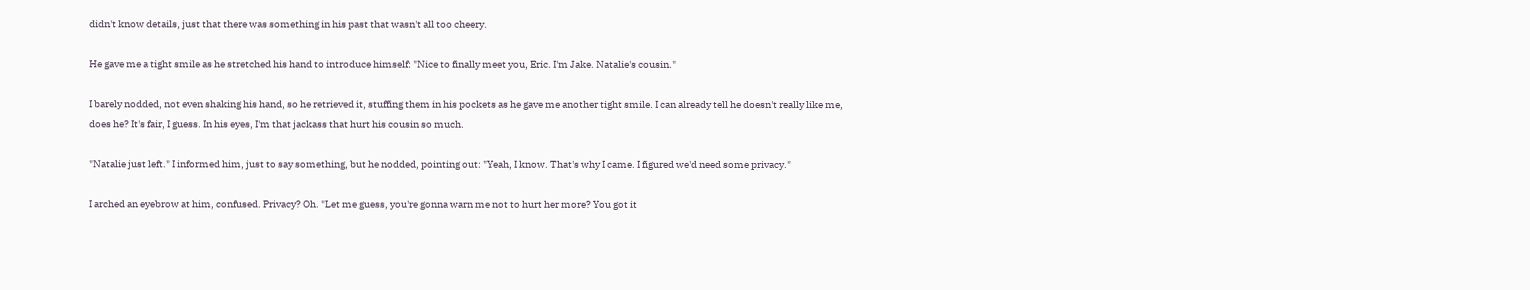didn't know details, just that there was something in his past that wasn't all too cheery.

He gave me a tight smile as he stretched his hand to introduce himself: "Nice to finally meet you, Eric. I'm Jake. Natalie's cousin."

I barely nodded, not even shaking his hand, so he retrieved it, stuffing them in his pockets as he gave me another tight smile. I can already tell he doesn't really like me, does he? It's fair, I guess. In his eyes, I'm that jackass that hurt his cousin so much.

"Natalie just left." I informed him, just to say something, but he nodded, pointing out: "Yeah, I know. That's why I came. I figured we'd need some privacy."

I arched an eyebrow at him, confused. Privacy? Oh. "Let me guess, you're gonna warn me not to hurt her more? You got it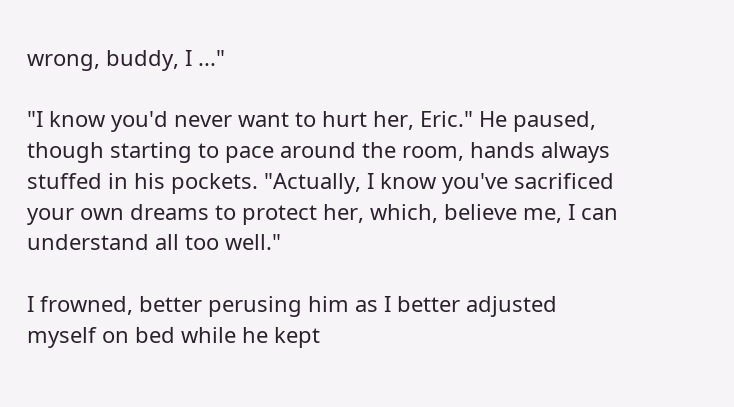wrong, buddy, I ..."

"I know you'd never want to hurt her, Eric." He paused, though starting to pace around the room, hands always stuffed in his pockets. "Actually, I know you've sacrificed your own dreams to protect her, which, believe me, I can understand all too well."

I frowned, better perusing him as I better adjusted myself on bed while he kept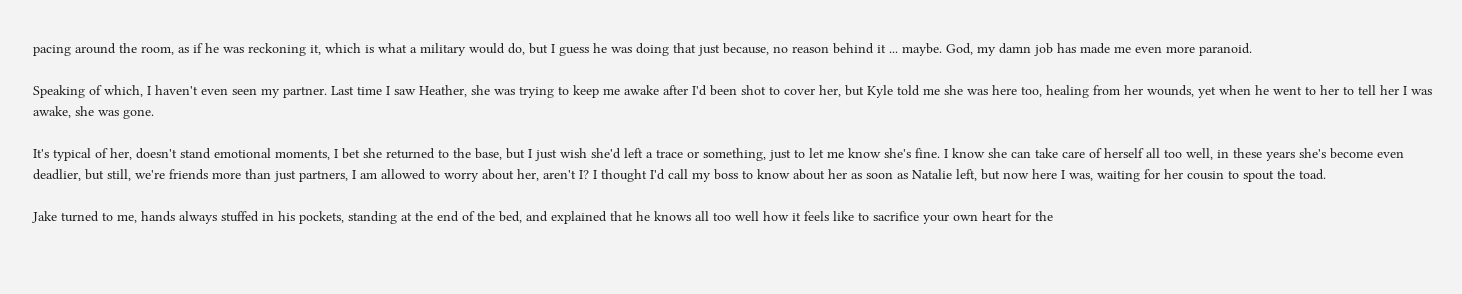pacing around the room, as if he was reckoning it, which is what a military would do, but I guess he was doing that just because, no reason behind it ... maybe. God, my damn job has made me even more paranoid.

Speaking of which, I haven't even seen my partner. Last time I saw Heather, she was trying to keep me awake after I'd been shot to cover her, but Kyle told me she was here too, healing from her wounds, yet when he went to her to tell her I was awake, she was gone.

It's typical of her, doesn't stand emotional moments, I bet she returned to the base, but I just wish she'd left a trace or something, just to let me know she's fine. I know she can take care of herself all too well, in these years she's become even deadlier, but still, we're friends more than just partners, I am allowed to worry about her, aren't I? I thought I'd call my boss to know about her as soon as Natalie left, but now here I was, waiting for her cousin to spout the toad.

Jake turned to me, hands always stuffed in his pockets, standing at the end of the bed, and explained that he knows all too well how it feels like to sacrifice your own heart for the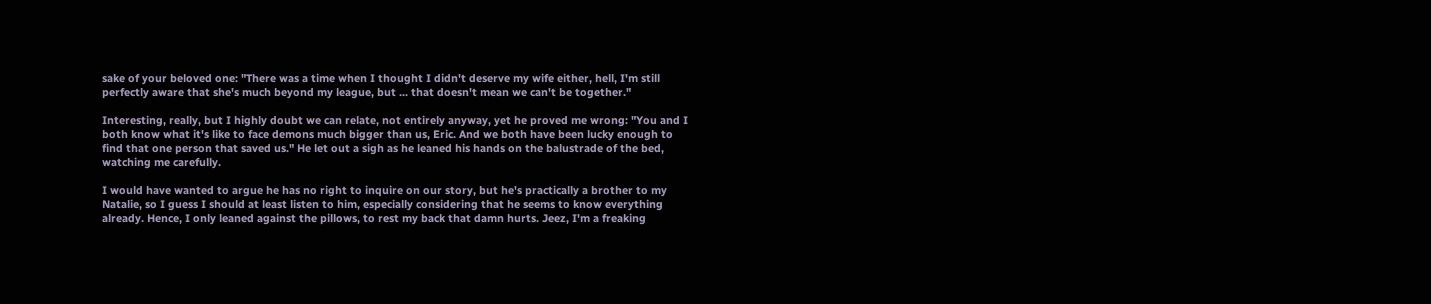sake of your beloved one: "There was a time when I thought I didn't deserve my wife either, hell, I'm still perfectly aware that she's much beyond my league, but ... that doesn't mean we can't be together."

Interesting, really, but I highly doubt we can relate, not entirely anyway, yet he proved me wrong: "You and I both know what it's like to face demons much bigger than us, Eric. And we both have been lucky enough to find that one person that saved us." He let out a sigh as he leaned his hands on the balustrade of the bed, watching me carefully.

I would have wanted to argue he has no right to inquire on our story, but he's practically a brother to my Natalie, so I guess I should at least listen to him, especially considering that he seems to know everything already. Hence, I only leaned against the pillows, to rest my back that damn hurts. Jeez, I'm a freaking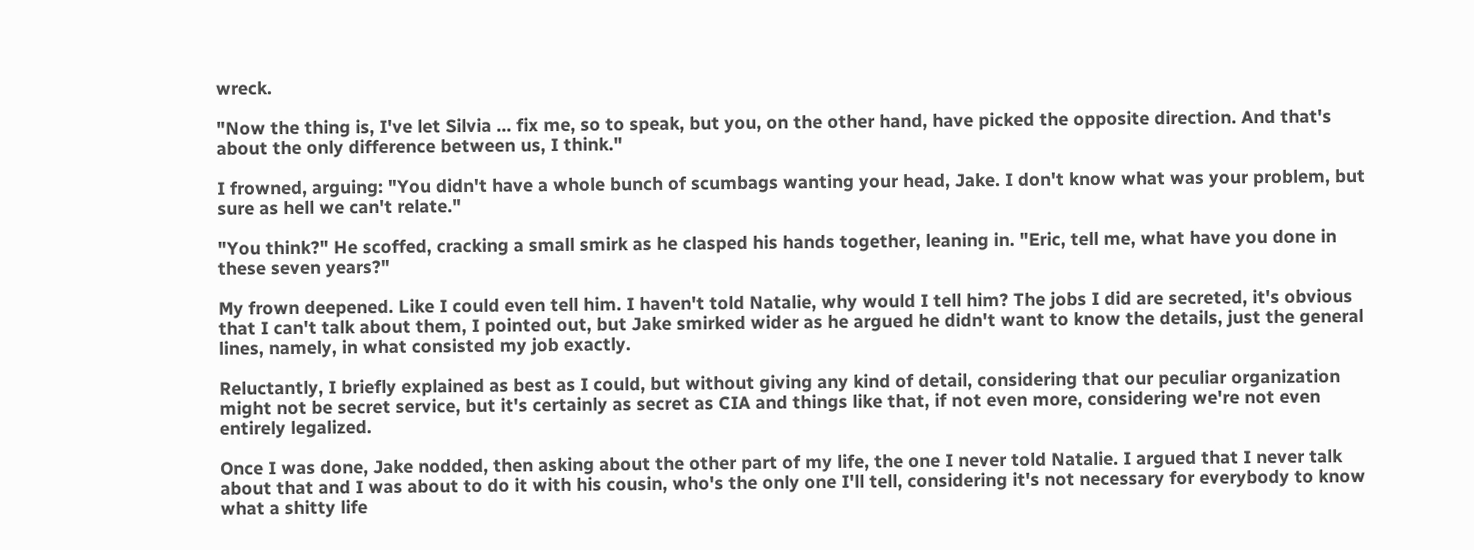wreck.

"Now the thing is, I've let Silvia ... fix me, so to speak, but you, on the other hand, have picked the opposite direction. And that's about the only difference between us, I think."

I frowned, arguing: "You didn't have a whole bunch of scumbags wanting your head, Jake. I don't know what was your problem, but sure as hell we can't relate."

"You think?" He scoffed, cracking a small smirk as he clasped his hands together, leaning in. "Eric, tell me, what have you done in these seven years?"

My frown deepened. Like I could even tell him. I haven't told Natalie, why would I tell him? The jobs I did are secreted, it's obvious that I can't talk about them, I pointed out, but Jake smirked wider as he argued he didn't want to know the details, just the general lines, namely, in what consisted my job exactly.

Reluctantly, I briefly explained as best as I could, but without giving any kind of detail, considering that our peculiar organization might not be secret service, but it's certainly as secret as CIA and things like that, if not even more, considering we're not even entirely legalized.

Once I was done, Jake nodded, then asking about the other part of my life, the one I never told Natalie. I argued that I never talk about that and I was about to do it with his cousin, who's the only one I'll tell, considering it's not necessary for everybody to know what a shitty life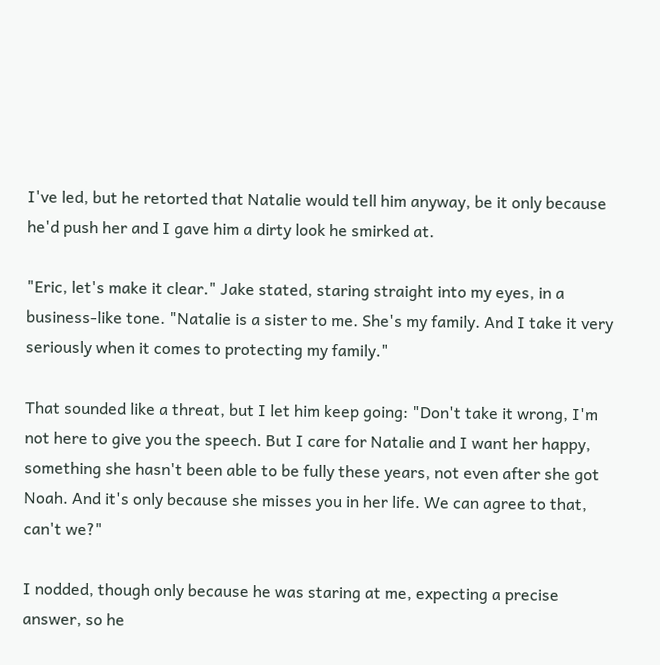I've led, but he retorted that Natalie would tell him anyway, be it only because he'd push her and I gave him a dirty look he smirked at.

"Eric, let's make it clear." Jake stated, staring straight into my eyes, in a business-like tone. "Natalie is a sister to me. She's my family. And I take it very seriously when it comes to protecting my family."

That sounded like a threat, but I let him keep going: "Don't take it wrong, I'm not here to give you the speech. But I care for Natalie and I want her happy, something she hasn't been able to be fully these years, not even after she got Noah. And it's only because she misses you in her life. We can agree to that, can't we?"

I nodded, though only because he was staring at me, expecting a precise answer, so he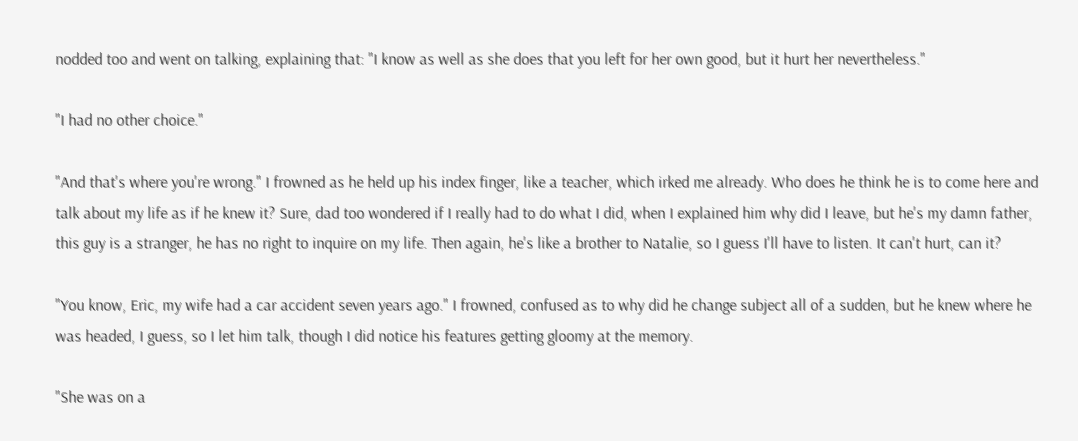nodded too and went on talking, explaining that: "I know as well as she does that you left for her own good, but it hurt her nevertheless."

"I had no other choice."

"And that's where you're wrong." I frowned as he held up his index finger, like a teacher, which irked me already. Who does he think he is to come here and talk about my life as if he knew it? Sure, dad too wondered if I really had to do what I did, when I explained him why did I leave, but he's my damn father, this guy is a stranger, he has no right to inquire on my life. Then again, he's like a brother to Natalie, so I guess I'll have to listen. It can't hurt, can it?

"You know, Eric, my wife had a car accident seven years ago." I frowned, confused as to why did he change subject all of a sudden, but he knew where he was headed, I guess, so I let him talk, though I did notice his features getting gloomy at the memory.

"She was on a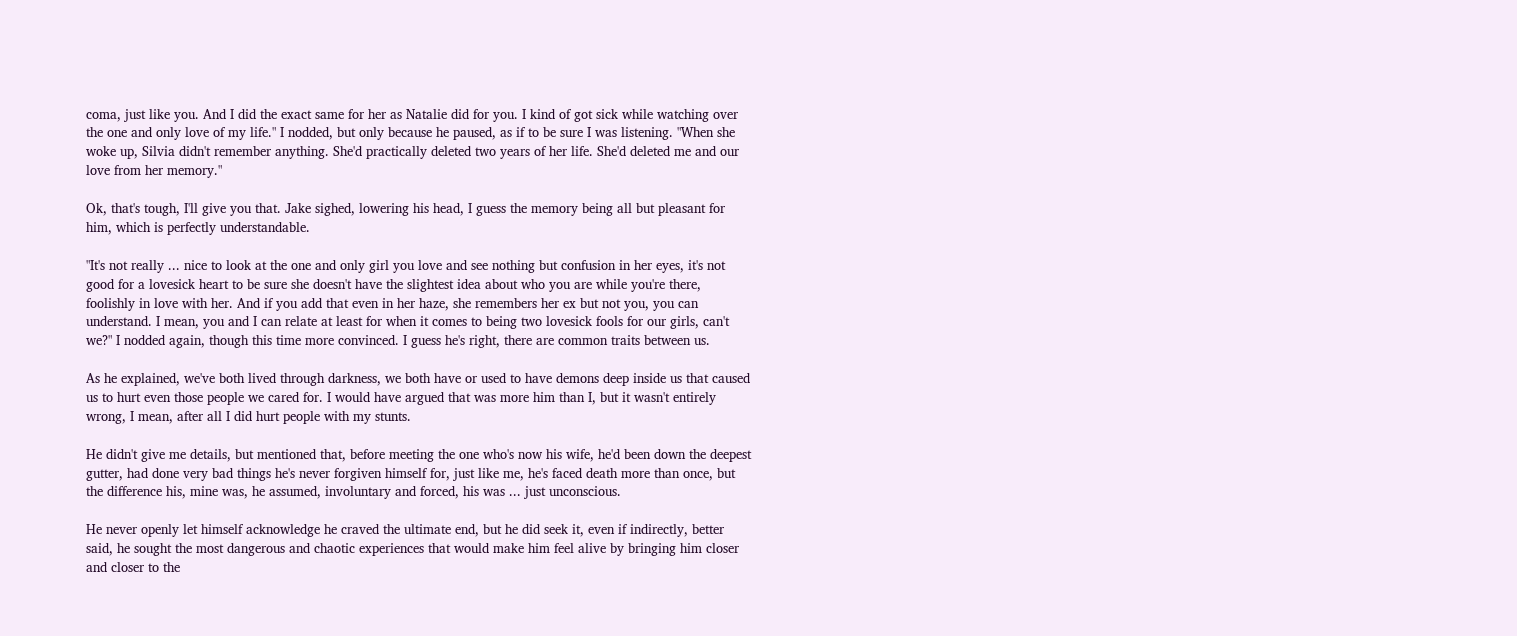coma, just like you. And I did the exact same for her as Natalie did for you. I kind of got sick while watching over the one and only love of my life." I nodded, but only because he paused, as if to be sure I was listening. "When she woke up, Silvia didn't remember anything. She'd practically deleted two years of her life. She'd deleted me and our love from her memory."

Ok, that's tough, I'll give you that. Jake sighed, lowering his head, I guess the memory being all but pleasant for him, which is perfectly understandable.

"It's not really ... nice to look at the one and only girl you love and see nothing but confusion in her eyes, it's not good for a lovesick heart to be sure she doesn't have the slightest idea about who you are while you're there, foolishly in love with her. And if you add that even in her haze, she remembers her ex but not you, you can understand. I mean, you and I can relate at least for when it comes to being two lovesick fools for our girls, can't we?" I nodded again, though this time more convinced. I guess he's right, there are common traits between us.

As he explained, we've both lived through darkness, we both have or used to have demons deep inside us that caused us to hurt even those people we cared for. I would have argued that was more him than I, but it wasn't entirely wrong, I mean, after all I did hurt people with my stunts.

He didn't give me details, but mentioned that, before meeting the one who's now his wife, he'd been down the deepest gutter, had done very bad things he's never forgiven himself for, just like me, he's faced death more than once, but the difference his, mine was, he assumed, involuntary and forced, his was ... just unconscious.

He never openly let himself acknowledge he craved the ultimate end, but he did seek it, even if indirectly, better said, he sought the most dangerous and chaotic experiences that would make him feel alive by bringing him closer and closer to the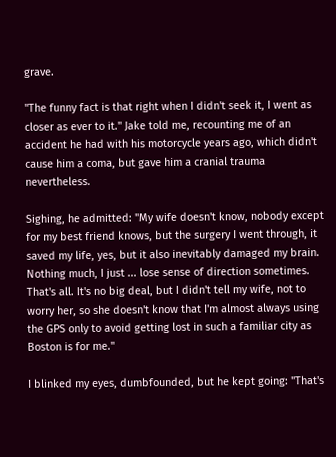grave.

"The funny fact is that right when I didn't seek it, I went as closer as ever to it." Jake told me, recounting me of an accident he had with his motorcycle years ago, which didn't cause him a coma, but gave him a cranial trauma nevertheless.

Sighing, he admitted: "My wife doesn't know, nobody except for my best friend knows, but the surgery I went through, it saved my life, yes, but it also inevitably damaged my brain. Nothing much, I just ... lose sense of direction sometimes. That's all. It's no big deal, but I didn't tell my wife, not to worry her, so she doesn't know that I'm almost always using the GPS only to avoid getting lost in such a familiar city as Boston is for me."

I blinked my eyes, dumbfounded, but he kept going: "That's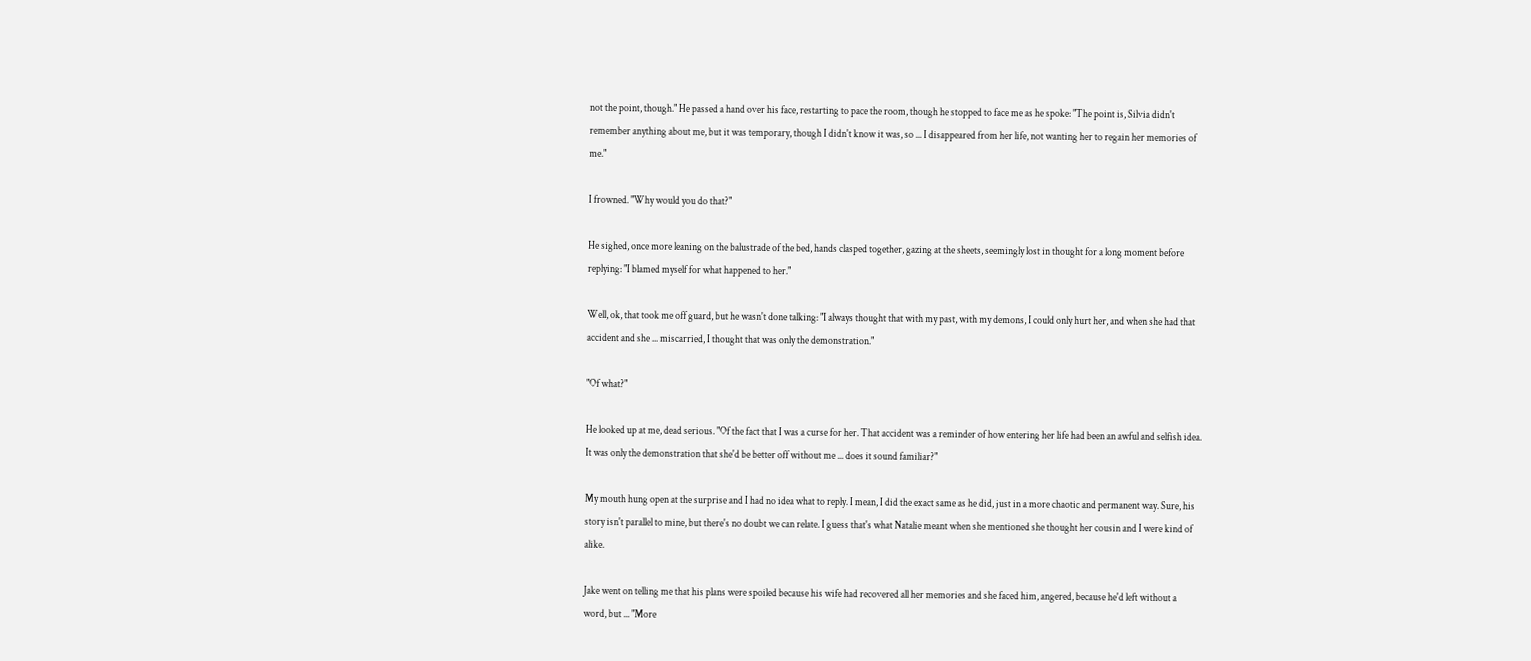not the point, though." He passed a hand over his face, restarting to pace the room, though he stopped to face me as he spoke: "The point is, Silvia didn't remember anything about me, but it was temporary, though I didn't know it was, so ... I disappeared from her life, not wanting her to regain her memories of me."

I frowned. "Why would you do that?"

He sighed, once more leaning on the balustrade of the bed, hands clasped together, gazing at the sheets, seemingly lost in thought for a long moment before replying: "I blamed myself for what happened to her."

Well, ok, that took me off guard, but he wasn't done talking: "I always thought that with my past, with my demons, I could only hurt her, and when she had that accident and she ... miscarried, I thought that was only the demonstration."

"Of what?"

He looked up at me, dead serious. "Of the fact that I was a curse for her. That accident was a reminder of how entering her life had been an awful and selfish idea. It was only the demonstration that she'd be better off without me ... does it sound familiar?"

My mouth hung open at the surprise and I had no idea what to reply. I mean, I did the exact same as he did, just in a more chaotic and permanent way. Sure, his story isn't parallel to mine, but there's no doubt we can relate. I guess that's what Natalie meant when she mentioned she thought her cousin and I were kind of alike.

Jake went on telling me that his plans were spoiled because his wife had recovered all her memories and she faced him, angered, because he'd left without a word, but ... "More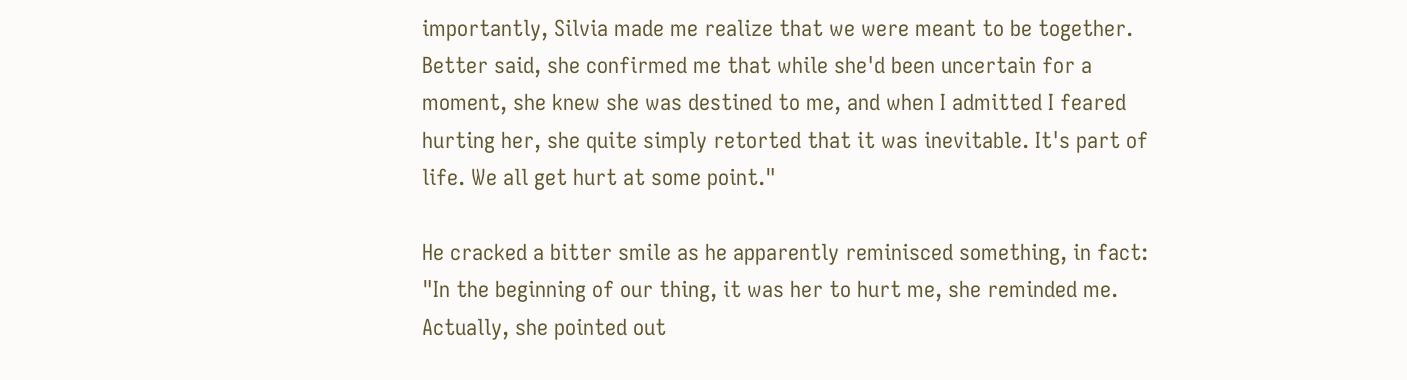importantly, Silvia made me realize that we were meant to be together. Better said, she confirmed me that while she'd been uncertain for a moment, she knew she was destined to me, and when I admitted I feared hurting her, she quite simply retorted that it was inevitable. It's part of life. We all get hurt at some point."

He cracked a bitter smile as he apparently reminisced something, in fact: "In the beginning of our thing, it was her to hurt me, she reminded me. Actually, she pointed out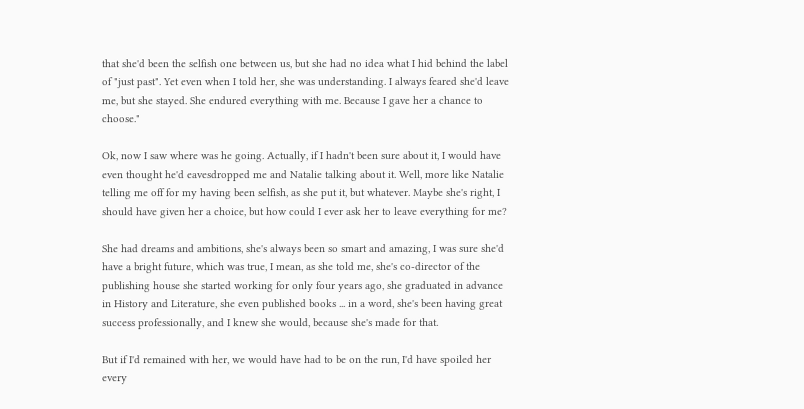that she'd been the selfish one between us, but she had no idea what I hid behind the label of "just past". Yet even when I told her, she was understanding. I always feared she'd leave me, but she stayed. She endured everything with me. Because I gave her a chance to choose."

Ok, now I saw where was he going. Actually, if I hadn't been sure about it, I would have even thought he'd eavesdropped me and Natalie talking about it. Well, more like Natalie telling me off for my having been selfish, as she put it, but whatever. Maybe she's right, I should have given her a choice, but how could I ever ask her to leave everything for me?

She had dreams and ambitions, she's always been so smart and amazing, I was sure she'd have a bright future, which was true, I mean, as she told me, she's co-director of the publishing house she started working for only four years ago, she graduated in advance in History and Literature, she even published books ... in a word, she's been having great success professionally, and I knew she would, because she's made for that.

But if I'd remained with her, we would have had to be on the run, I'd have spoiled her every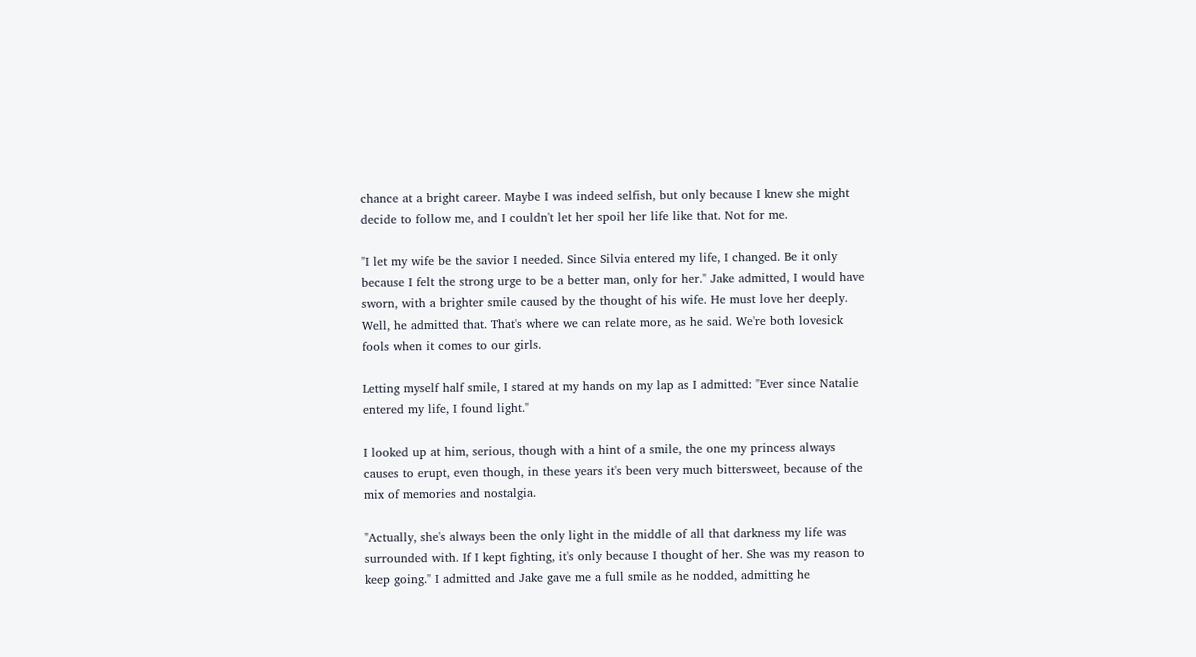chance at a bright career. Maybe I was indeed selfish, but only because I knew she might decide to follow me, and I couldn't let her spoil her life like that. Not for me.

"I let my wife be the savior I needed. Since Silvia entered my life, I changed. Be it only because I felt the strong urge to be a better man, only for her." Jake admitted, I would have sworn, with a brighter smile caused by the thought of his wife. He must love her deeply. Well, he admitted that. That's where we can relate more, as he said. We're both lovesick fools when it comes to our girls.

Letting myself half smile, I stared at my hands on my lap as I admitted: "Ever since Natalie entered my life, I found light."

I looked up at him, serious, though with a hint of a smile, the one my princess always causes to erupt, even though, in these years it's been very much bittersweet, because of the mix of memories and nostalgia.

"Actually, she's always been the only light in the middle of all that darkness my life was surrounded with. If I kept fighting, it's only because I thought of her. She was my reason to keep going." I admitted and Jake gave me a full smile as he nodded, admitting he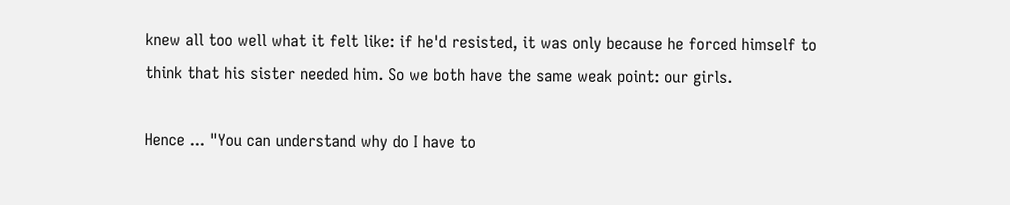knew all too well what it felt like: if he'd resisted, it was only because he forced himself to think that his sister needed him. So we both have the same weak point: our girls.

Hence ... "You can understand why do I have to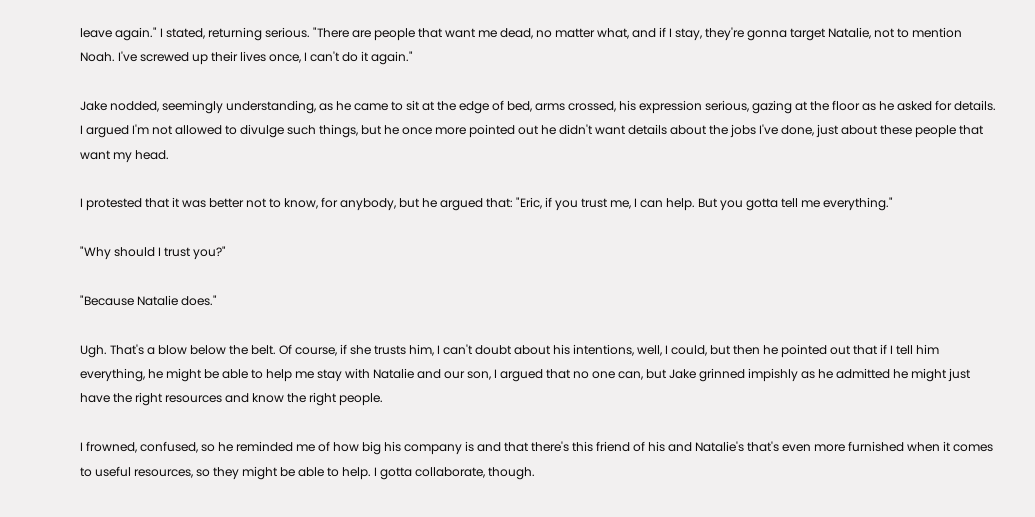leave again." I stated, returning serious. "There are people that want me dead, no matter what, and if I stay, they're gonna target Natalie, not to mention Noah. I've screwed up their lives once, I can't do it again."

Jake nodded, seemingly understanding, as he came to sit at the edge of bed, arms crossed, his expression serious, gazing at the floor as he asked for details. I argued I'm not allowed to divulge such things, but he once more pointed out he didn't want details about the jobs I've done, just about these people that want my head.

I protested that it was better not to know, for anybody, but he argued that: "Eric, if you trust me, I can help. But you gotta tell me everything."

"Why should I trust you?"

"Because Natalie does."

Ugh. That's a blow below the belt. Of course, if she trusts him, I can't doubt about his intentions, well, I could, but then he pointed out that if I tell him everything, he might be able to help me stay with Natalie and our son, I argued that no one can, but Jake grinned impishly as he admitted he might just have the right resources and know the right people.

I frowned, confused, so he reminded me of how big his company is and that there's this friend of his and Natalie's that's even more furnished when it comes to useful resources, so they might be able to help. I gotta collaborate, though.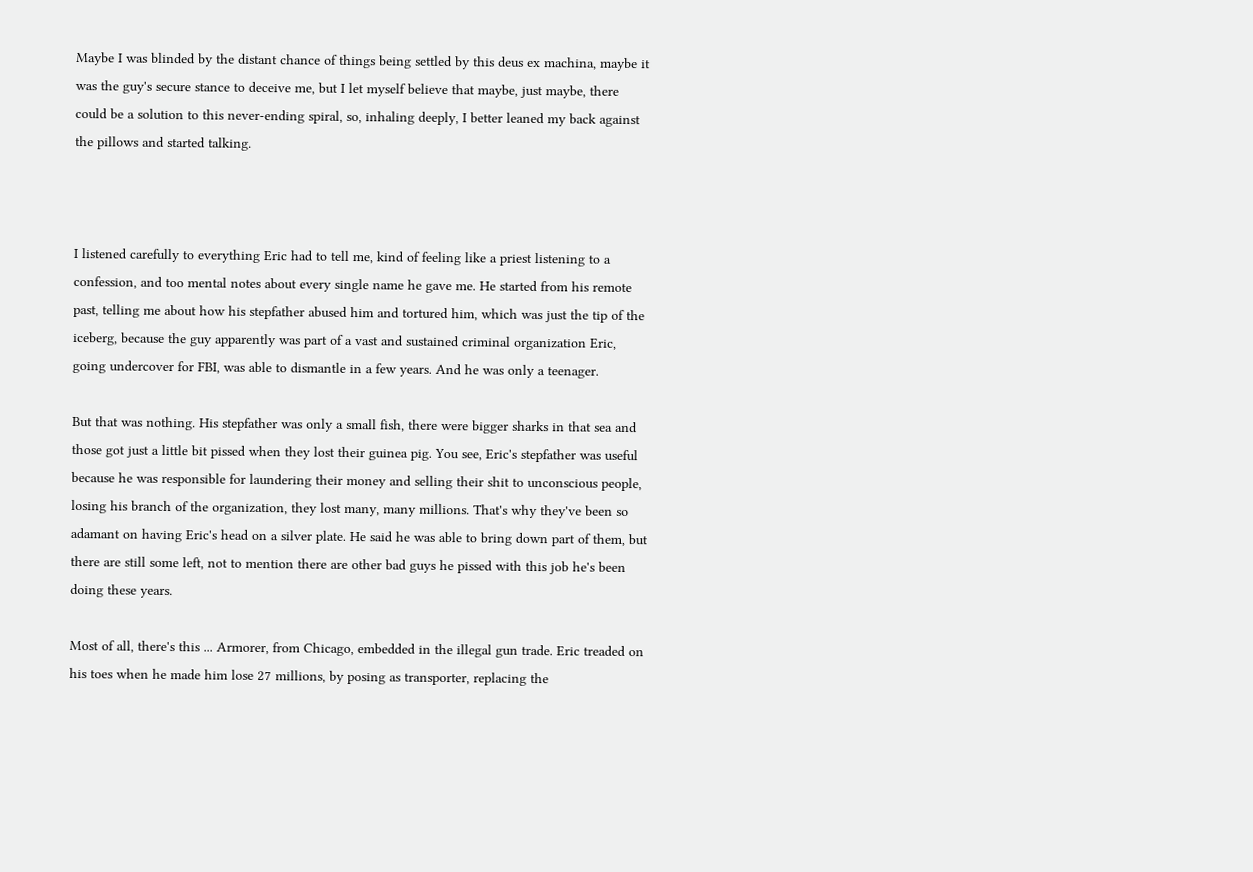Maybe I was blinded by the distant chance of things being settled by this deus ex machina, maybe it was the guy's secure stance to deceive me, but I let myself believe that maybe, just maybe, there could be a solution to this never-ending spiral, so, inhaling deeply, I better leaned my back against the pillows and started talking.



I listened carefully to everything Eric had to tell me, kind of feeling like a priest listening to a confession, and too mental notes about every single name he gave me. He started from his remote past, telling me about how his stepfather abused him and tortured him, which was just the tip of the iceberg, because the guy apparently was part of a vast and sustained criminal organization Eric, going undercover for FBI, was able to dismantle in a few years. And he was only a teenager.

But that was nothing. His stepfather was only a small fish, there were bigger sharks in that sea and those got just a little bit pissed when they lost their guinea pig. You see, Eric's stepfather was useful because he was responsible for laundering their money and selling their shit to unconscious people, losing his branch of the organization, they lost many, many millions. That's why they've been so adamant on having Eric's head on a silver plate. He said he was able to bring down part of them, but there are still some left, not to mention there are other bad guys he pissed with this job he's been doing these years.

Most of all, there's this ... Armorer, from Chicago, embedded in the illegal gun trade. Eric treaded on his toes when he made him lose 27 millions, by posing as transporter, replacing the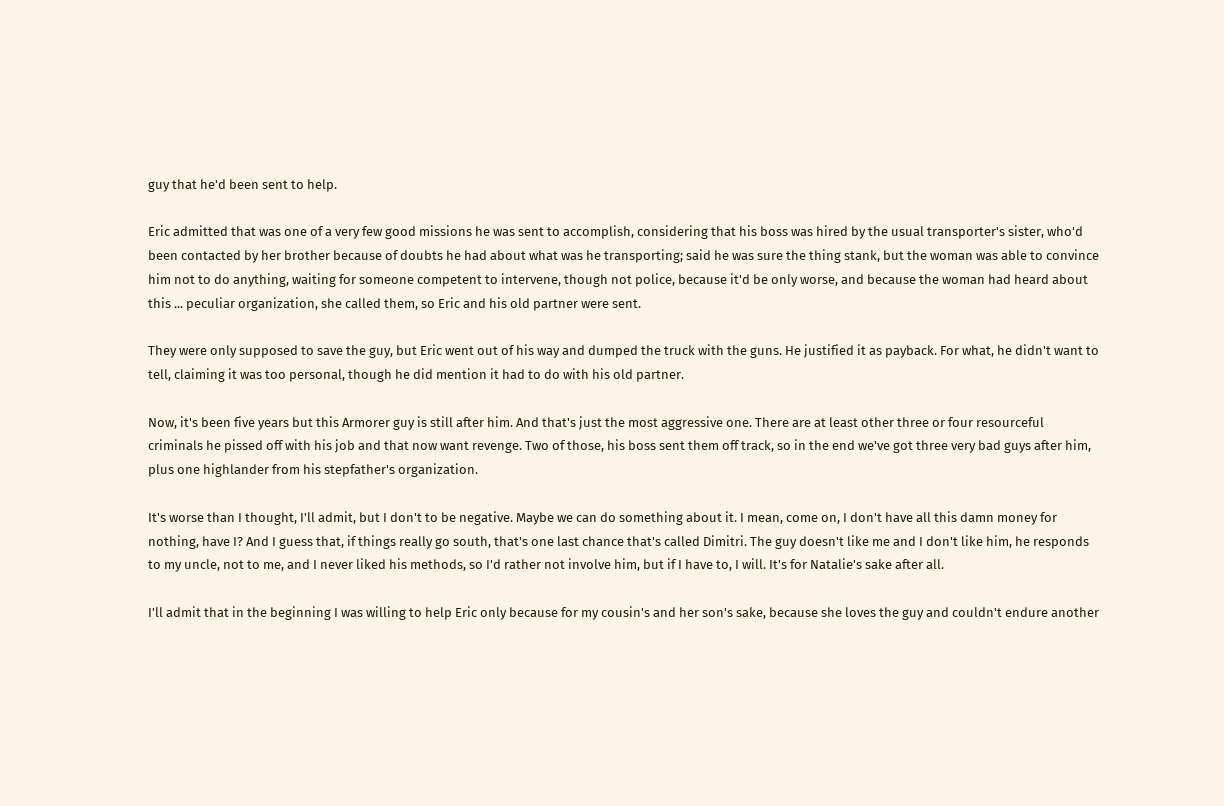guy that he'd been sent to help.

Eric admitted that was one of a very few good missions he was sent to accomplish, considering that his boss was hired by the usual transporter's sister, who'd been contacted by her brother because of doubts he had about what was he transporting; said he was sure the thing stank, but the woman was able to convince him not to do anything, waiting for someone competent to intervene, though not police, because it'd be only worse, and because the woman had heard about this ... peculiar organization, she called them, so Eric and his old partner were sent.

They were only supposed to save the guy, but Eric went out of his way and dumped the truck with the guns. He justified it as payback. For what, he didn't want to tell, claiming it was too personal, though he did mention it had to do with his old partner.

Now, it's been five years but this Armorer guy is still after him. And that's just the most aggressive one. There are at least other three or four resourceful criminals he pissed off with his job and that now want revenge. Two of those, his boss sent them off track, so in the end we've got three very bad guys after him, plus one highlander from his stepfather's organization.

It's worse than I thought, I'll admit, but I don't to be negative. Maybe we can do something about it. I mean, come on, I don't have all this damn money for nothing, have I? And I guess that, if things really go south, that's one last chance that's called Dimitri. The guy doesn't like me and I don't like him, he responds to my uncle, not to me, and I never liked his methods, so I'd rather not involve him, but if I have to, I will. It's for Natalie's sake after all.

I'll admit that in the beginning I was willing to help Eric only because for my cousin's and her son's sake, because she loves the guy and couldn't endure another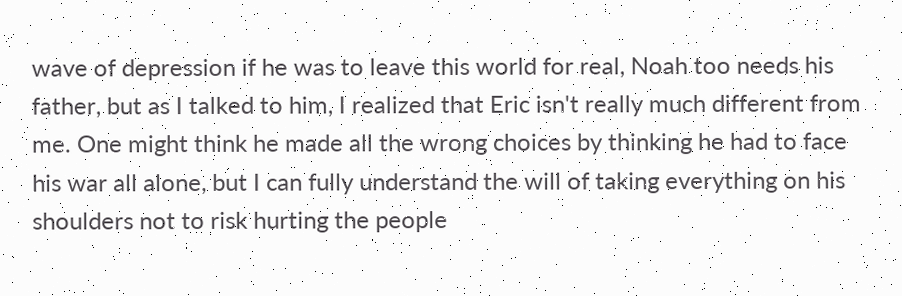wave of depression if he was to leave this world for real, Noah too needs his father, but as I talked to him, I realized that Eric isn't really much different from me. One might think he made all the wrong choices by thinking he had to face his war all alone, but I can fully understand the will of taking everything on his shoulders not to risk hurting the people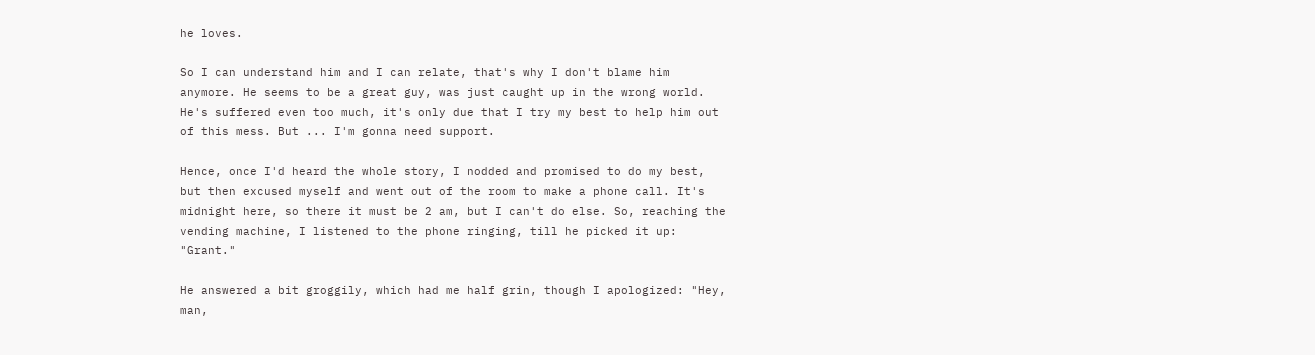he loves.

So I can understand him and I can relate, that's why I don't blame him anymore. He seems to be a great guy, was just caught up in the wrong world. He's suffered even too much, it's only due that I try my best to help him out of this mess. But ... I'm gonna need support.

Hence, once I'd heard the whole story, I nodded and promised to do my best, but then excused myself and went out of the room to make a phone call. It's midnight here, so there it must be 2 am, but I can't do else. So, reaching the vending machine, I listened to the phone ringing, till he picked it up: "Grant."

He answered a bit groggily, which had me half grin, though I apologized: "Hey, man,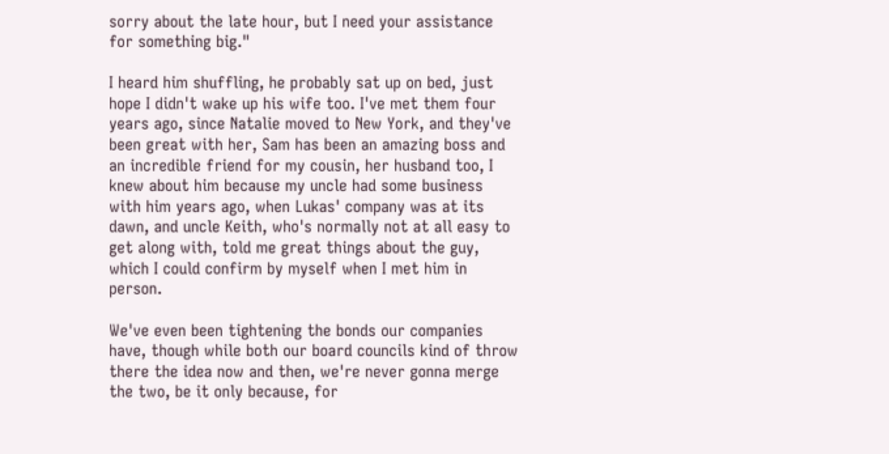sorry about the late hour, but I need your assistance for something big."

I heard him shuffling, he probably sat up on bed, just hope I didn't wake up his wife too. I've met them four years ago, since Natalie moved to New York, and they've been great with her, Sam has been an amazing boss and an incredible friend for my cousin, her husband too, I knew about him because my uncle had some business with him years ago, when Lukas' company was at its dawn, and uncle Keith, who's normally not at all easy to get along with, told me great things about the guy, which I could confirm by myself when I met him in person.

We've even been tightening the bonds our companies have, though while both our board councils kind of throw there the idea now and then, we're never gonna merge the two, be it only because, for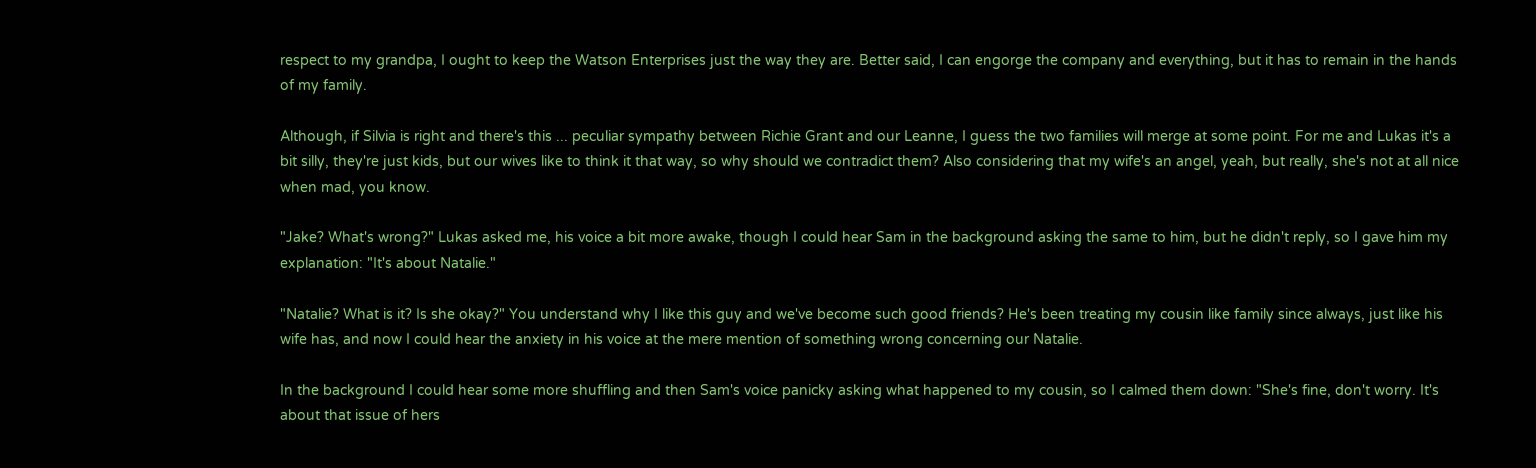respect to my grandpa, I ought to keep the Watson Enterprises just the way they are. Better said, I can engorge the company and everything, but it has to remain in the hands of my family.

Although, if Silvia is right and there's this ... peculiar sympathy between Richie Grant and our Leanne, I guess the two families will merge at some point. For me and Lukas it's a bit silly, they're just kids, but our wives like to think it that way, so why should we contradict them? Also considering that my wife's an angel, yeah, but really, she's not at all nice when mad, you know.

"Jake? What's wrong?" Lukas asked me, his voice a bit more awake, though I could hear Sam in the background asking the same to him, but he didn't reply, so I gave him my explanation: "It's about Natalie."

"Natalie? What is it? Is she okay?" You understand why I like this guy and we've become such good friends? He's been treating my cousin like family since always, just like his wife has, and now I could hear the anxiety in his voice at the mere mention of something wrong concerning our Natalie.

In the background I could hear some more shuffling and then Sam's voice panicky asking what happened to my cousin, so I calmed them down: "She's fine, don't worry. It's about that issue of hers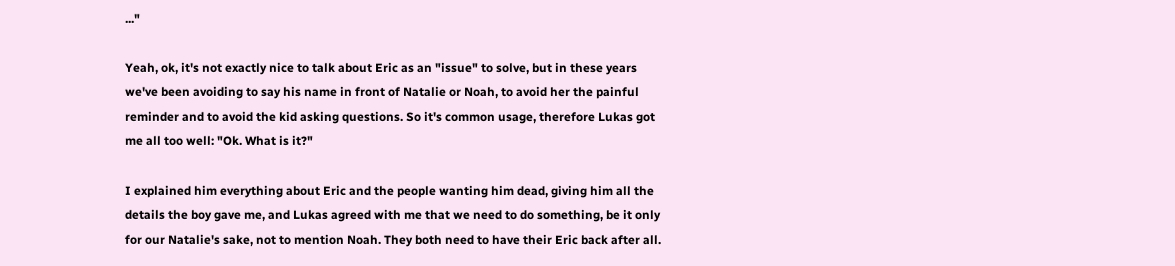..."

Yeah, ok, it's not exactly nice to talk about Eric as an "issue" to solve, but in these years we've been avoiding to say his name in front of Natalie or Noah, to avoid her the painful reminder and to avoid the kid asking questions. So it's common usage, therefore Lukas got me all too well: "Ok. What is it?"

I explained him everything about Eric and the people wanting him dead, giving him all the details the boy gave me, and Lukas agreed with me that we need to do something, be it only for our Natalie's sake, not to mention Noah. They both need to have their Eric back after all.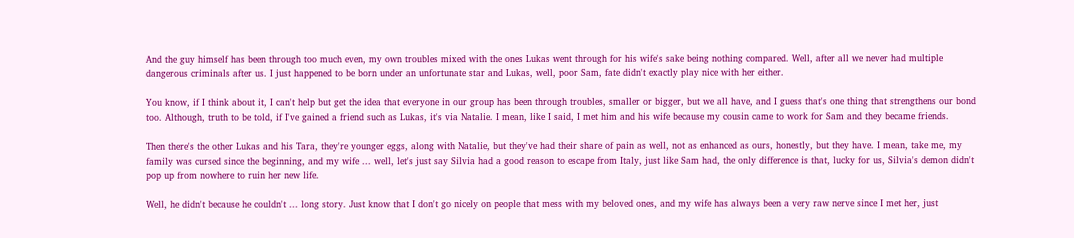And the guy himself has been through too much even, my own troubles mixed with the ones Lukas went through for his wife's sake being nothing compared. Well, after all we never had multiple dangerous criminals after us. I just happened to be born under an unfortunate star and Lukas, well, poor Sam, fate didn't exactly play nice with her either.

You know, if I think about it, I can't help but get the idea that everyone in our group has been through troubles, smaller or bigger, but we all have, and I guess that's one thing that strengthens our bond too. Although, truth to be told, if I've gained a friend such as Lukas, it's via Natalie. I mean, like I said, I met him and his wife because my cousin came to work for Sam and they became friends.

Then there's the other Lukas and his Tara, they're younger eggs, along with Natalie, but they've had their share of pain as well, not as enhanced as ours, honestly, but they have. I mean, take me, my family was cursed since the beginning, and my wife ... well, let's just say Silvia had a good reason to escape from Italy, just like Sam had, the only difference is that, lucky for us, Silvia's demon didn't pop up from nowhere to ruin her new life.

Well, he didn't because he couldn't ... long story. Just know that I don't go nicely on people that mess with my beloved ones, and my wife has always been a very raw nerve since I met her, just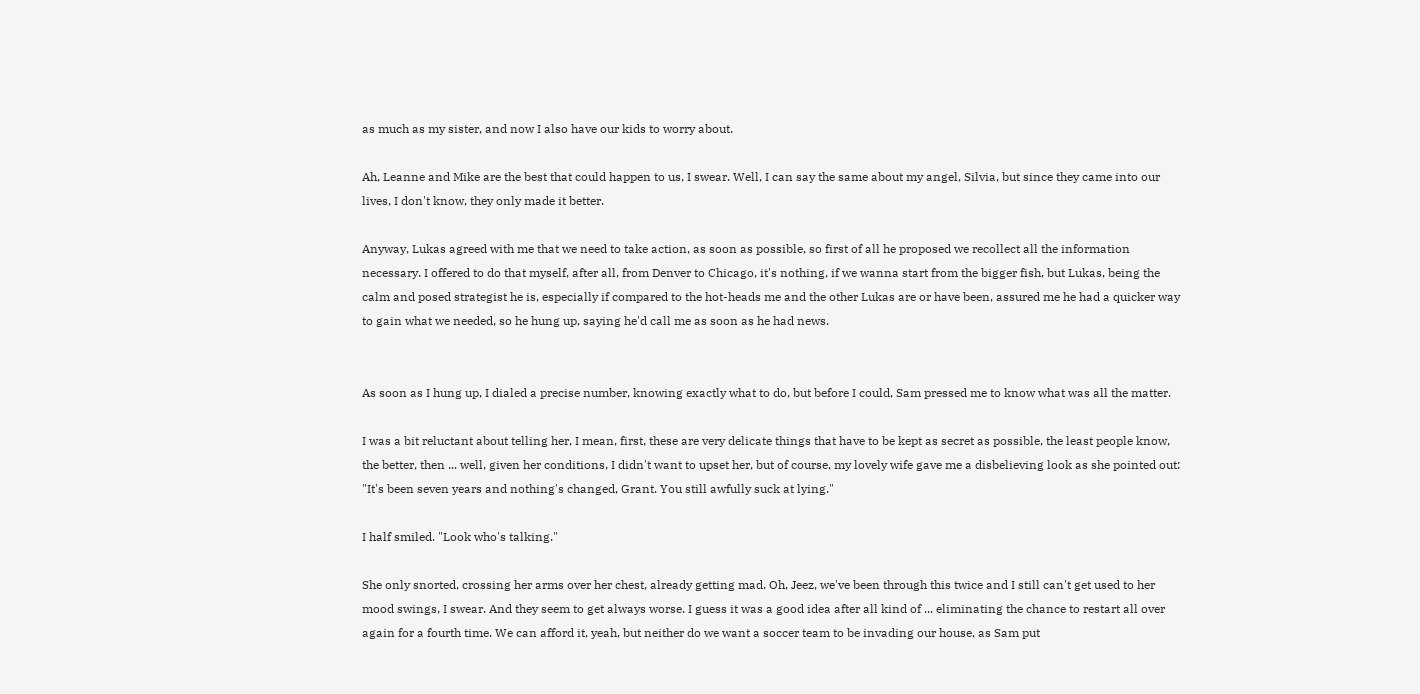as much as my sister, and now I also have our kids to worry about.

Ah, Leanne and Mike are the best that could happen to us, I swear. Well, I can say the same about my angel, Silvia, but since they came into our lives, I don't know, they only made it better.

Anyway, Lukas agreed with me that we need to take action, as soon as possible, so first of all he proposed we recollect all the information necessary. I offered to do that myself, after all, from Denver to Chicago, it's nothing, if we wanna start from the bigger fish, but Lukas, being the calm and posed strategist he is, especially if compared to the hot-heads me and the other Lukas are or have been, assured me he had a quicker way to gain what we needed, so he hung up, saying he'd call me as soon as he had news.


As soon as I hung up, I dialed a precise number, knowing exactly what to do, but before I could, Sam pressed me to know what was all the matter.

I was a bit reluctant about telling her, I mean, first, these are very delicate things that have to be kept as secret as possible, the least people know, the better, then ... well, given her conditions, I didn't want to upset her, but of course, my lovely wife gave me a disbelieving look as she pointed out: "It's been seven years and nothing's changed, Grant. You still awfully suck at lying."

I half smiled. "Look who's talking."

She only snorted, crossing her arms over her chest, already getting mad. Oh, Jeez, we've been through this twice and I still can't get used to her mood swings, I swear. And they seem to get always worse. I guess it was a good idea after all kind of ... eliminating the chance to restart all over again for a fourth time. We can afford it, yeah, but neither do we want a soccer team to be invading our house, as Sam put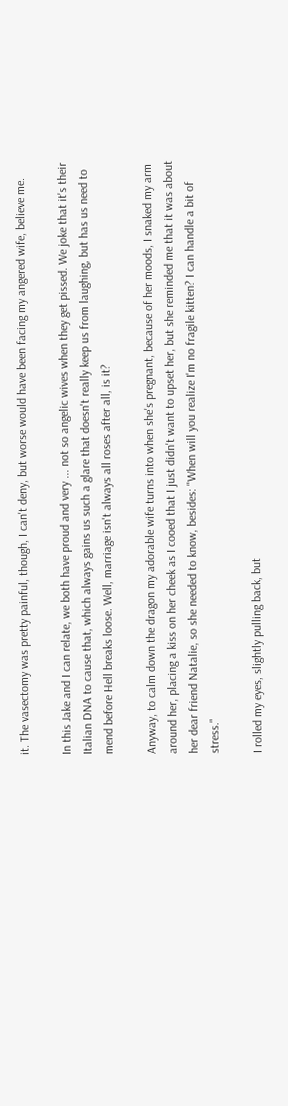it. The vasectomy was pretty painful, though, I can't deny, but worse would have been facing my angered wife, believe me.

In this Jake and I can relate, we both have proud and very ... not so angelic wives when they get pissed. We joke that it's their Italian DNA to cause that, which always gains us such a glare that doesn't really keep us from laughing, but has us need to mend before Hell breaks loose. Well, marriage isn't always all roses after all, is it?

Anyway, to calm down the dragon my adorable wife turns into when she's pregnant, because of her moods, I snaked my arm around her, placing a kiss on her cheek as I cooed that I just didn't want to upset her, but she reminded me that it was about her dear friend Natalie, so she needed to know, besides: "When will you realize I'm no fragile kitten? I can handle a bit of stress."

I rolled my eyes, slightly pulling back, but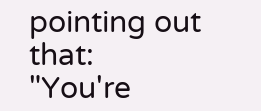pointing out that: "You're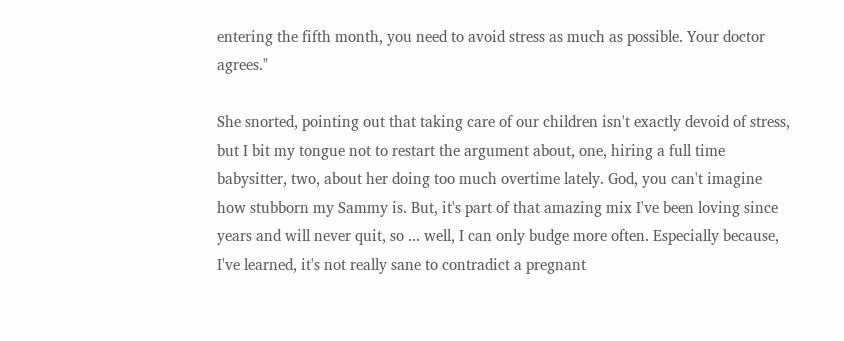entering the fifth month, you need to avoid stress as much as possible. Your doctor agrees."

She snorted, pointing out that taking care of our children isn't exactly devoid of stress, but I bit my tongue not to restart the argument about, one, hiring a full time babysitter, two, about her doing too much overtime lately. God, you can't imagine how stubborn my Sammy is. But, it's part of that amazing mix I've been loving since years and will never quit, so ... well, I can only budge more often. Especially because, I've learned, it's not really sane to contradict a pregnant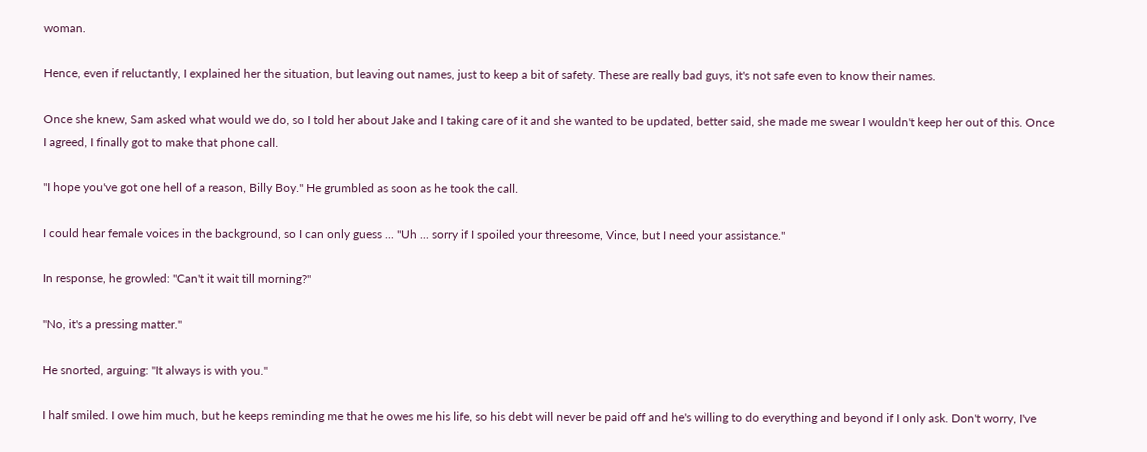woman.

Hence, even if reluctantly, I explained her the situation, but leaving out names, just to keep a bit of safety. These are really bad guys, it's not safe even to know their names.

Once she knew, Sam asked what would we do, so I told her about Jake and I taking care of it and she wanted to be updated, better said, she made me swear I wouldn't keep her out of this. Once I agreed, I finally got to make that phone call.

"I hope you've got one hell of a reason, Billy Boy." He grumbled as soon as he took the call.

I could hear female voices in the background, so I can only guess ... "Uh ... sorry if I spoiled your threesome, Vince, but I need your assistance."

In response, he growled: "Can't it wait till morning?"

"No, it's a pressing matter."

He snorted, arguing: "It always is with you."

I half smiled. I owe him much, but he keeps reminding me that he owes me his life, so his debt will never be paid off and he's willing to do everything and beyond if I only ask. Don't worry, I've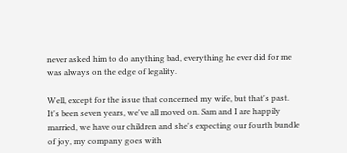never asked him to do anything bad, everything he ever did for me was always on the edge of legality.

Well, except for the issue that concerned my wife, but that's past. It's been seven years, we've all moved on. Sam and I are happily married, we have our children and she's expecting our fourth bundle of joy, my company goes with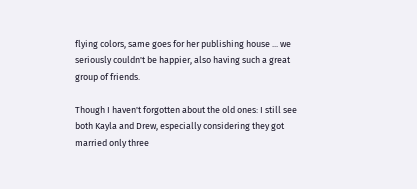flying colors, same goes for her publishing house ... we seriously couldn't be happier, also having such a great group of friends.

Though I haven't forgotten about the old ones: I still see both Kayla and Drew, especially considering they got married only three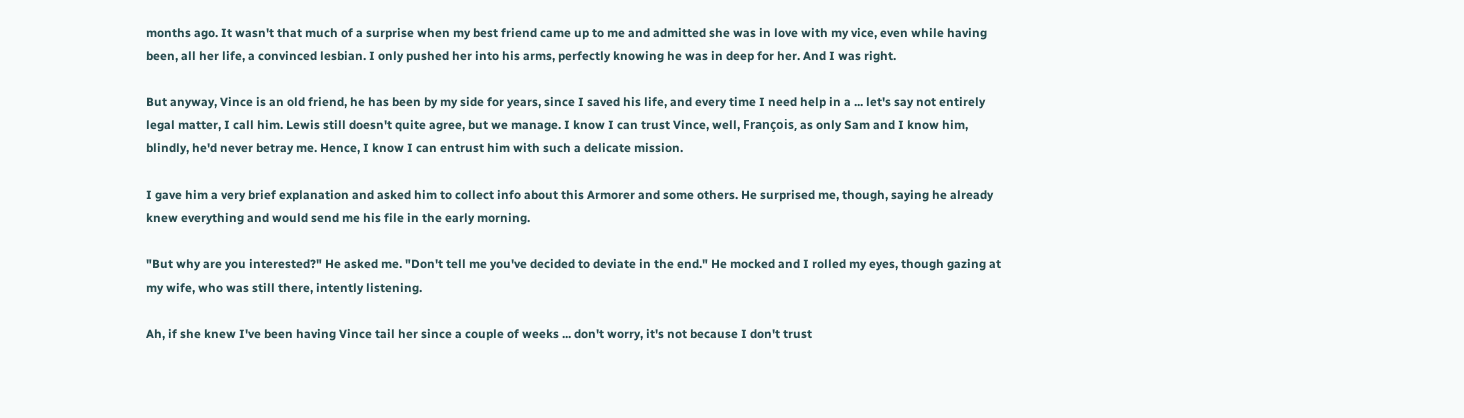months ago. It wasn't that much of a surprise when my best friend came up to me and admitted she was in love with my vice, even while having been, all her life, a convinced lesbian. I only pushed her into his arms, perfectly knowing he was in deep for her. And I was right.

But anyway, Vince is an old friend, he has been by my side for years, since I saved his life, and every time I need help in a ... let's say not entirely legal matter, I call him. Lewis still doesn't quite agree, but we manage. I know I can trust Vince, well, François, as only Sam and I know him, blindly, he'd never betray me. Hence, I know I can entrust him with such a delicate mission.

I gave him a very brief explanation and asked him to collect info about this Armorer and some others. He surprised me, though, saying he already knew everything and would send me his file in the early morning.

"But why are you interested?" He asked me. "Don't tell me you've decided to deviate in the end." He mocked and I rolled my eyes, though gazing at my wife, who was still there, intently listening.

Ah, if she knew I've been having Vince tail her since a couple of weeks ... don't worry, it's not because I don't trust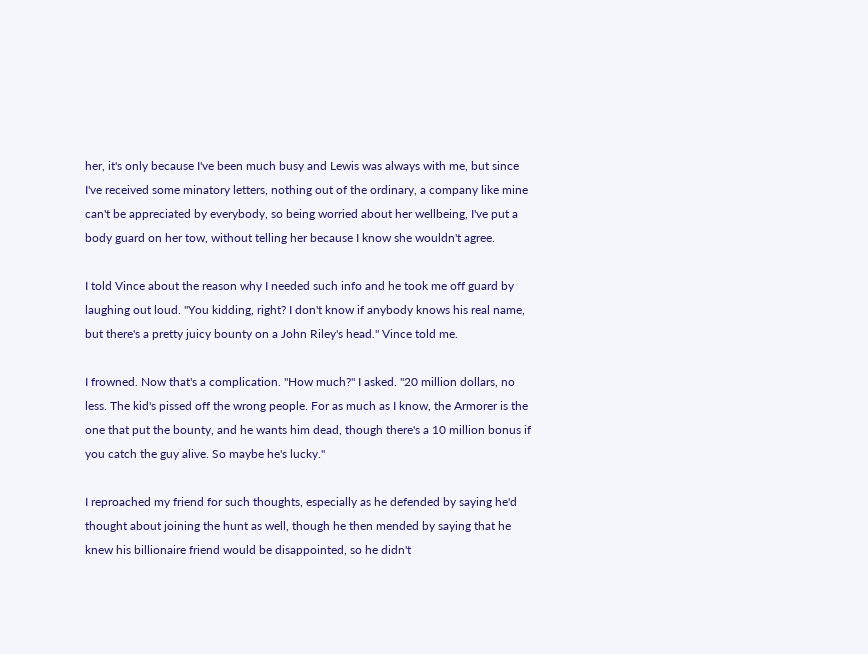her, it's only because I've been much busy and Lewis was always with me, but since I've received some minatory letters, nothing out of the ordinary, a company like mine can't be appreciated by everybody, so being worried about her wellbeing, I've put a body guard on her tow, without telling her because I know she wouldn't agree.

I told Vince about the reason why I needed such info and he took me off guard by laughing out loud. "You kidding, right? I don't know if anybody knows his real name, but there's a pretty juicy bounty on a John Riley's head." Vince told me.

I frowned. Now that's a complication. "How much?" I asked. "20 million dollars, no less. The kid's pissed off the wrong people. For as much as I know, the Armorer is the one that put the bounty, and he wants him dead, though there's a 10 million bonus if you catch the guy alive. So maybe he's lucky."

I reproached my friend for such thoughts, especially as he defended by saying he'd thought about joining the hunt as well, though he then mended by saying that he knew his billionaire friend would be disappointed, so he didn't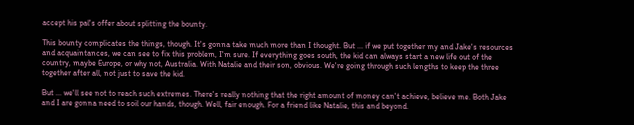accept his pal's offer about splitting the bounty.

This bounty complicates the things, though. It's gonna take much more than I thought. But ... if we put together my and Jake's resources and acquaintances, we can see to fix this problem, I'm sure. If everything goes south, the kid can always start a new life out of the country, maybe Europe, or why not, Australia. With Natalie and their son, obvious. We're going through such lengths to keep the three together after all, not just to save the kid.

But ... we'll see not to reach such extremes. There's really nothing that the right amount of money can't achieve, believe me. Both Jake and I are gonna need to soil our hands, though. Well, fair enough. For a friend like Natalie, this and beyond.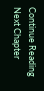Continue Reading Next Chapter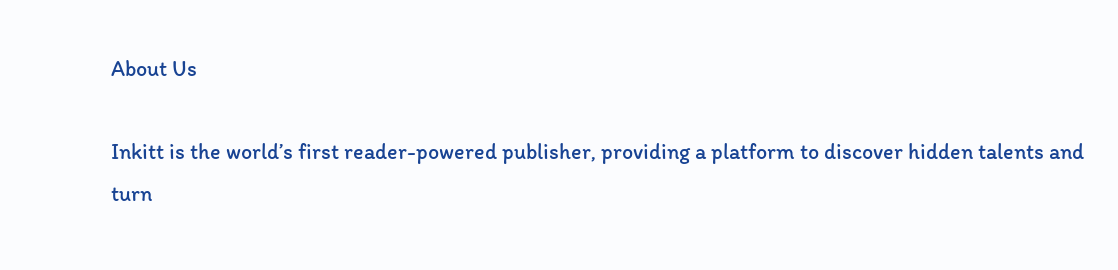About Us

Inkitt is the world’s first reader-powered publisher, providing a platform to discover hidden talents and turn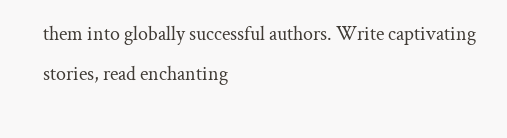them into globally successful authors. Write captivating stories, read enchanting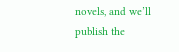novels, and we’ll publish the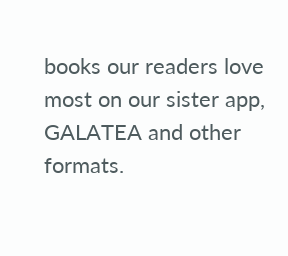books our readers love most on our sister app, GALATEA and other formats.